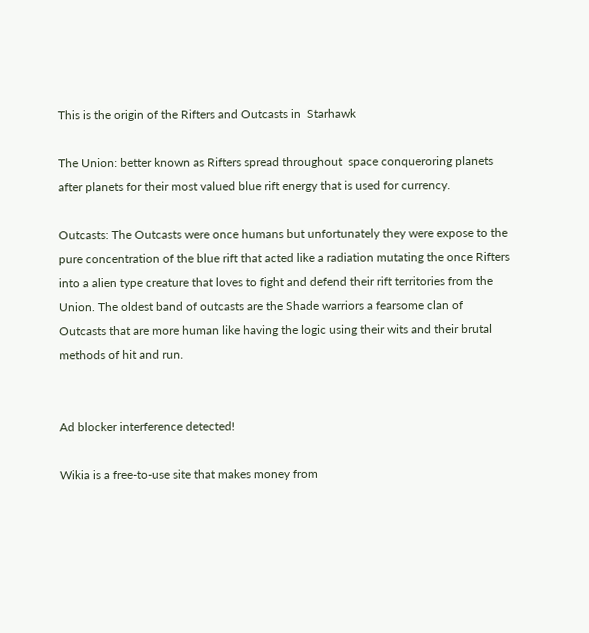This is the origin of the Rifters and Outcasts in  Starhawk

The Union: better known as Rifters spread throughout  space conqueroring planets after planets for their most valued blue rift energy that is used for currency.

Outcasts: The Outcasts were once humans but unfortunately they were expose to the pure concentration of the blue rift that acted like a radiation mutating the once Rifters into a alien type creature that loves to fight and defend their rift territories from the Union. The oldest band of outcasts are the Shade warriors a fearsome clan of Outcasts that are more human like having the logic using their wits and their brutal methods of hit and run.


Ad blocker interference detected!

Wikia is a free-to-use site that makes money from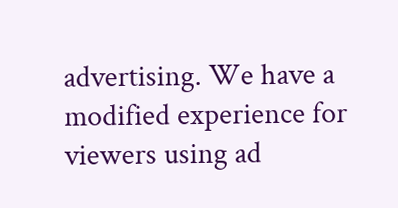advertising. We have a modified experience for viewers using ad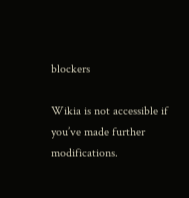blockers

Wikia is not accessible if you’ve made further modifications.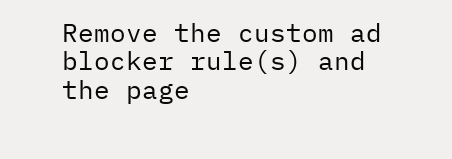Remove the custom ad blocker rule(s) and the page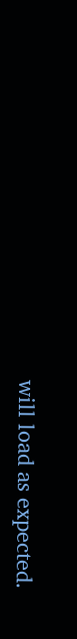will load as expected.